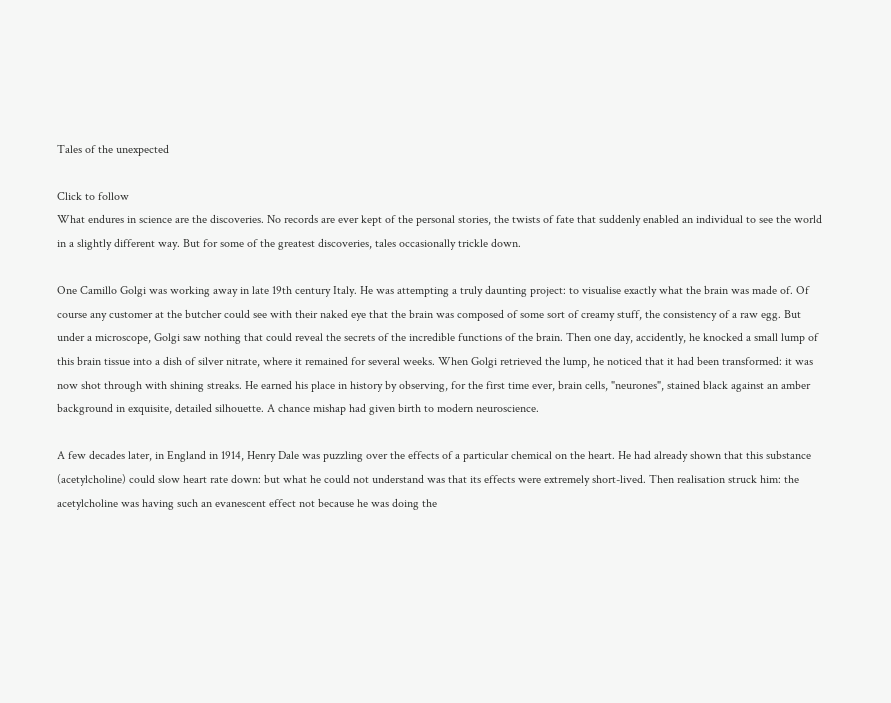Tales of the unexpected

Click to follow
What endures in science are the discoveries. No records are ever kept of the personal stories, the twists of fate that suddenly enabled an individual to see the world in a slightly different way. But for some of the greatest discoveries, tales occasionally trickle down.

One Camillo Golgi was working away in late 19th century Italy. He was attempting a truly daunting project: to visualise exactly what the brain was made of. Of course any customer at the butcher could see with their naked eye that the brain was composed of some sort of creamy stuff, the consistency of a raw egg. But under a microscope, Golgi saw nothing that could reveal the secrets of the incredible functions of the brain. Then one day, accidently, he knocked a small lump of this brain tissue into a dish of silver nitrate, where it remained for several weeks. When Golgi retrieved the lump, he noticed that it had been transformed: it was now shot through with shining streaks. He earned his place in history by observing, for the first time ever, brain cells, "neurones", stained black against an amber background in exquisite, detailed silhouette. A chance mishap had given birth to modern neuroscience.

A few decades later, in England in 1914, Henry Dale was puzzling over the effects of a particular chemical on the heart. He had already shown that this substance (acetylcholine) could slow heart rate down: but what he could not understand was that its effects were extremely short-lived. Then realisation struck him: the acetylcholine was having such an evanescent effect not because he was doing the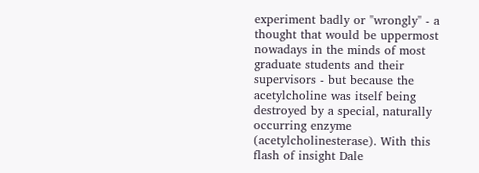experiment badly or "wrongly" - a thought that would be uppermost nowadays in the minds of most graduate students and their supervisors - but because the acetylcholine was itself being destroyed by a special, naturally occurring enzyme (acetylcholinesterase). With this flash of insight Dale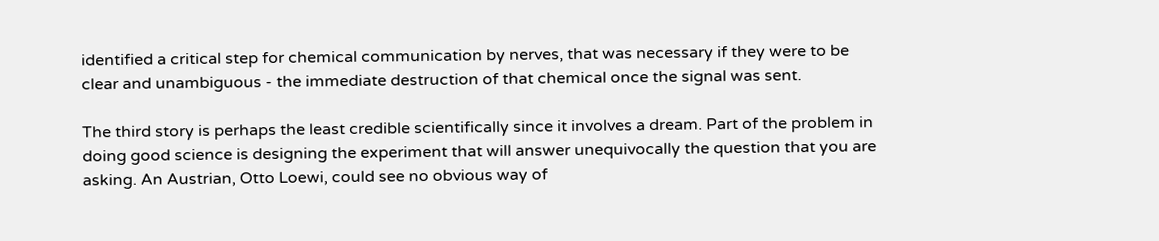identified a critical step for chemical communication by nerves, that was necessary if they were to be clear and unambiguous - the immediate destruction of that chemical once the signal was sent.

The third story is perhaps the least credible scientifically since it involves a dream. Part of the problem in doing good science is designing the experiment that will answer unequivocally the question that you are asking. An Austrian, Otto Loewi, could see no obvious way of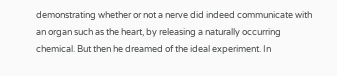demonstrating whether or not a nerve did indeed communicate with an organ such as the heart, by releasing a naturally occurring chemical. But then he dreamed of the ideal experiment. In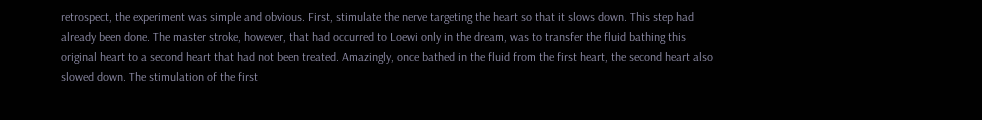retrospect, the experiment was simple and obvious. First, stimulate the nerve targeting the heart so that it slows down. This step had already been done. The master stroke, however, that had occurred to Loewi only in the dream, was to transfer the fluid bathing this original heart to a second heart that had not been treated. Amazingly, once bathed in the fluid from the first heart, the second heart also slowed down. The stimulation of the first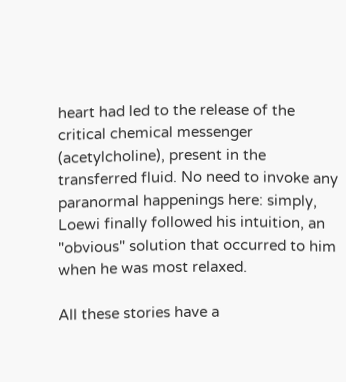heart had led to the release of the critical chemical messenger (acetylcholine), present in the transferred fluid. No need to invoke any paranormal happenings here: simply, Loewi finally followed his intuition, an "obvious" solution that occurred to him when he was most relaxed.

All these stories have a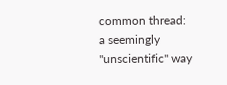common thread: a seemingly "unscientific" way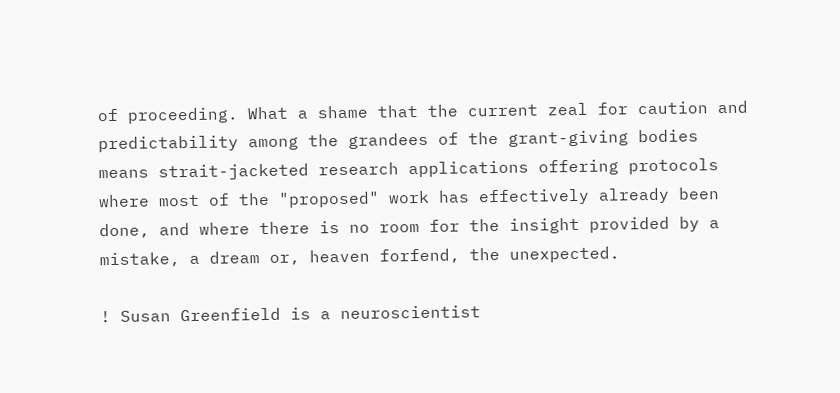of proceeding. What a shame that the current zeal for caution and predictability among the grandees of the grant-giving bodies means strait-jacketed research applications offering protocols where most of the "proposed" work has effectively already been done, and where there is no room for the insight provided by a mistake, a dream or, heaven forfend, the unexpected.

! Susan Greenfield is a neuroscientist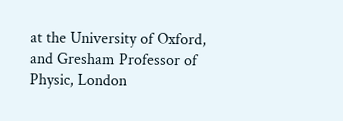at the University of Oxford, and Gresham Professor of Physic, London